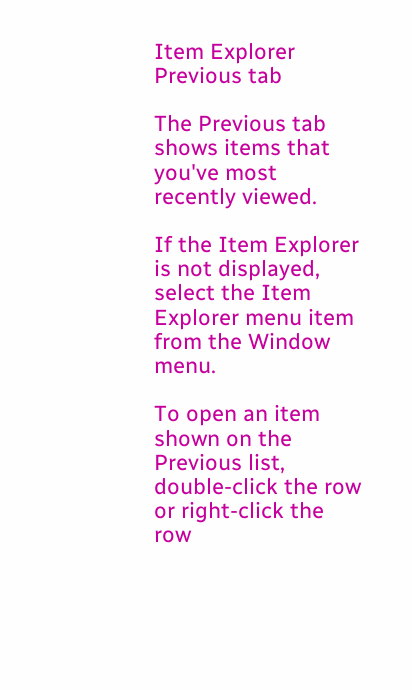Item Explorer Previous tab

The Previous tab shows items that you've most recently viewed.

If the Item Explorer is not displayed, select the Item Explorer menu item from the Window menu.

To open an item shown on the Previous list, double-click the row or right-click the row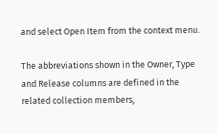and select Open Item from the context menu.

The abbreviations shown in the Owner, Type and Release columns are defined in the related collection members,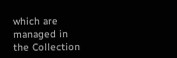which are managed in the Collection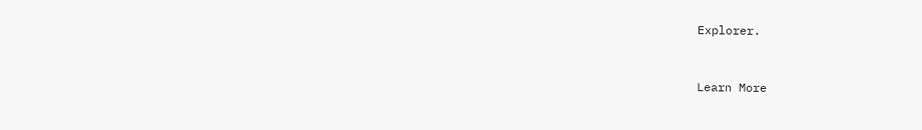Explorer.


Learn More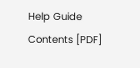Help Guide Contents [PDF]